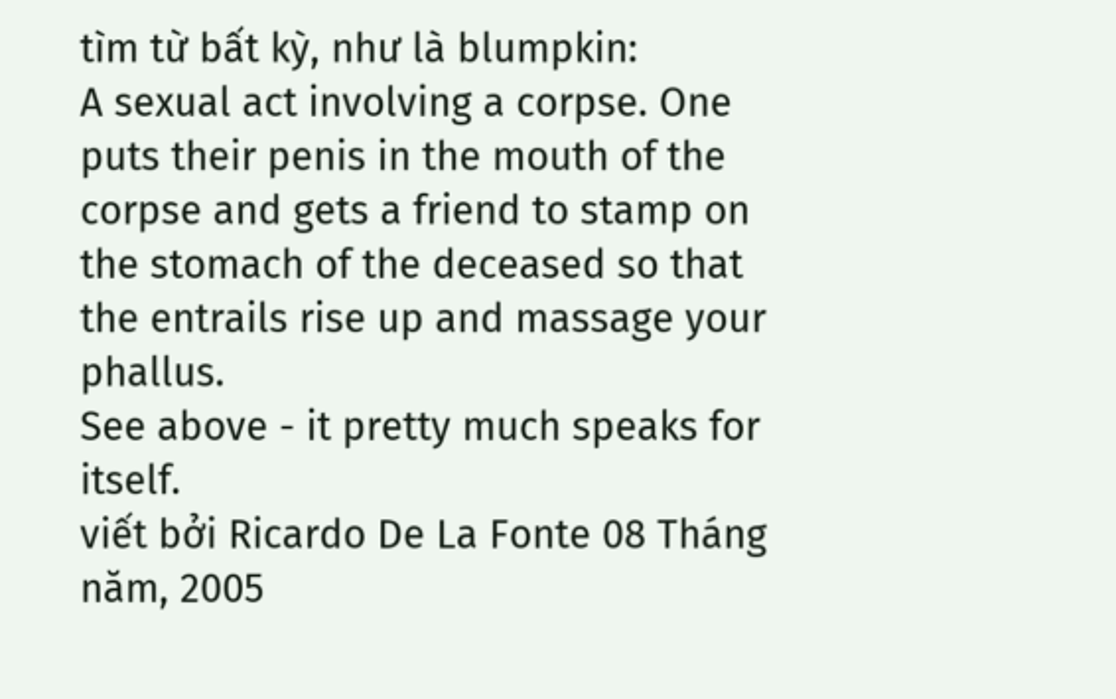tìm từ bất kỳ, như là blumpkin:
A sexual act involving a corpse. One puts their penis in the mouth of the corpse and gets a friend to stamp on the stomach of the deceased so that the entrails rise up and massage your phallus.
See above - it pretty much speaks for itself.
viết bởi Ricardo De La Fonte 08 Tháng năm, 2005